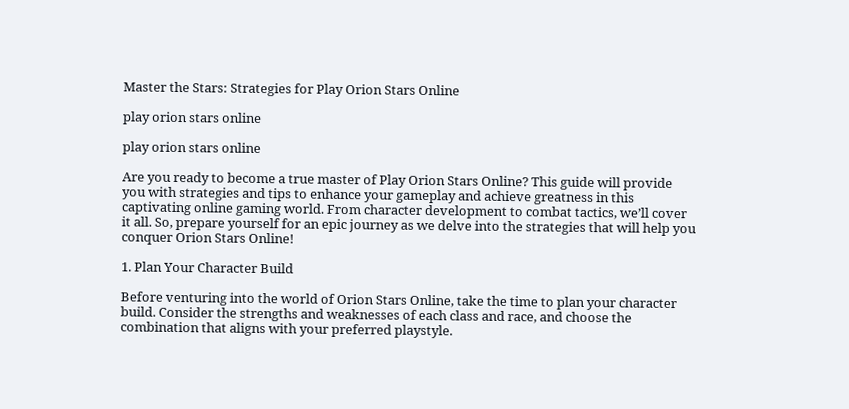Master the Stars: Strategies for Play Orion Stars Online

play orion stars online

play orion stars online

Are you ready to become a true master of Play Orion Stars Online? This guide will provide you with strategies and tips to enhance your gameplay and achieve greatness in this captivating online gaming world. From character development to combat tactics, we’ll cover it all. So, prepare yourself for an epic journey as we delve into the strategies that will help you conquer Orion Stars Online!

1. Plan Your Character Build

Before venturing into the world of Orion Stars Online, take the time to plan your character build. Consider the strengths and weaknesses of each class and race, and choose the combination that aligns with your preferred playstyle.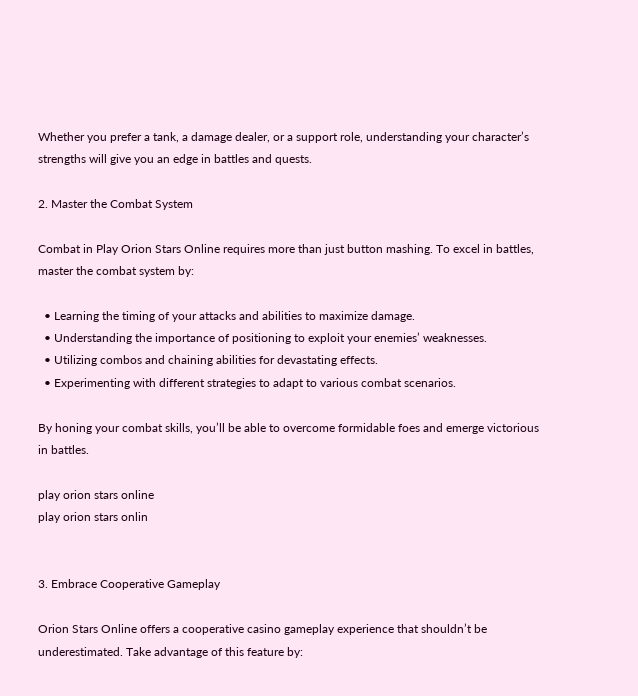Whether you prefer a tank, a damage dealer, or a support role, understanding your character’s strengths will give you an edge in battles and quests.

2. Master the Combat System

Combat in Play Orion Stars Online requires more than just button mashing. To excel in battles, master the combat system by:

  • Learning the timing of your attacks and abilities to maximize damage.
  • Understanding the importance of positioning to exploit your enemies’ weaknesses.
  • Utilizing combos and chaining abilities for devastating effects.
  • Experimenting with different strategies to adapt to various combat scenarios.

By honing your combat skills, you’ll be able to overcome formidable foes and emerge victorious in battles.

play orion stars online
play orion stars onlin


3. Embrace Cooperative Gameplay

Orion Stars Online offers a cooperative casino gameplay experience that shouldn’t be underestimated. Take advantage of this feature by: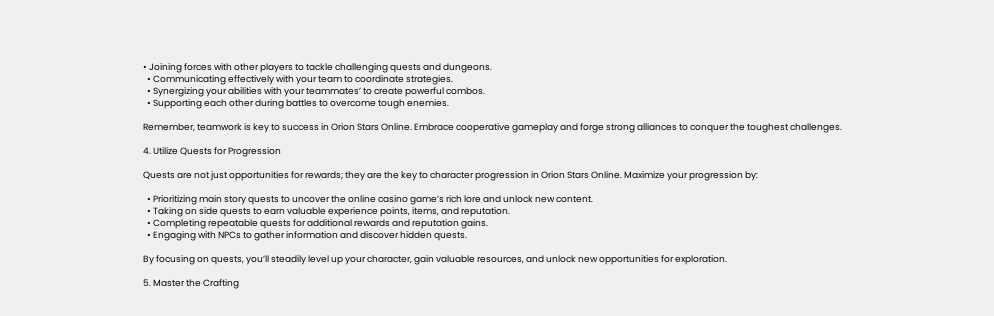• Joining forces with other players to tackle challenging quests and dungeons.
  • Communicating effectively with your team to coordinate strategies.
  • Synergizing your abilities with your teammates’ to create powerful combos.
  • Supporting each other during battles to overcome tough enemies.

Remember, teamwork is key to success in Orion Stars Online. Embrace cooperative gameplay and forge strong alliances to conquer the toughest challenges.

4. Utilize Quests for Progression

Quests are not just opportunities for rewards; they are the key to character progression in Orion Stars Online. Maximize your progression by:

  • Prioritizing main story quests to uncover the online casino game’s rich lore and unlock new content.
  • Taking on side quests to earn valuable experience points, items, and reputation.
  • Completing repeatable quests for additional rewards and reputation gains.
  • Engaging with NPCs to gather information and discover hidden quests.

By focusing on quests, you’ll steadily level up your character, gain valuable resources, and unlock new opportunities for exploration.

5. Master the Crafting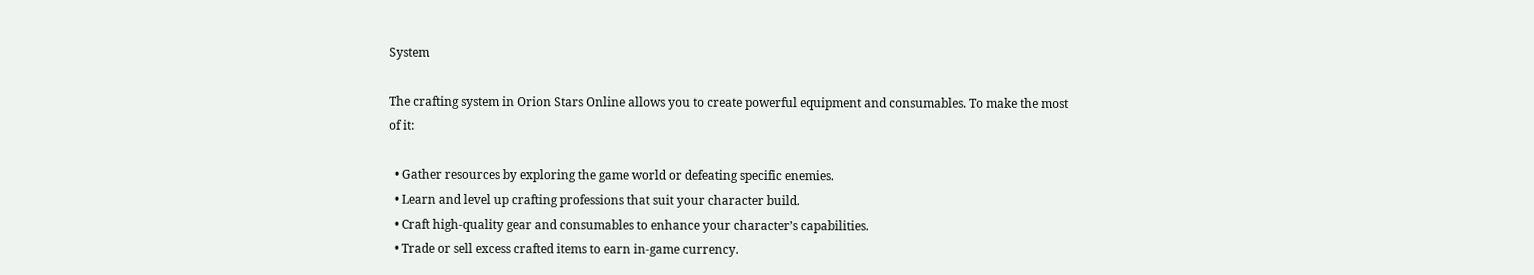System

The crafting system in Orion Stars Online allows you to create powerful equipment and consumables. To make the most of it:

  • Gather resources by exploring the game world or defeating specific enemies.
  • Learn and level up crafting professions that suit your character build.
  • Craft high-quality gear and consumables to enhance your character’s capabilities.
  • Trade or sell excess crafted items to earn in-game currency.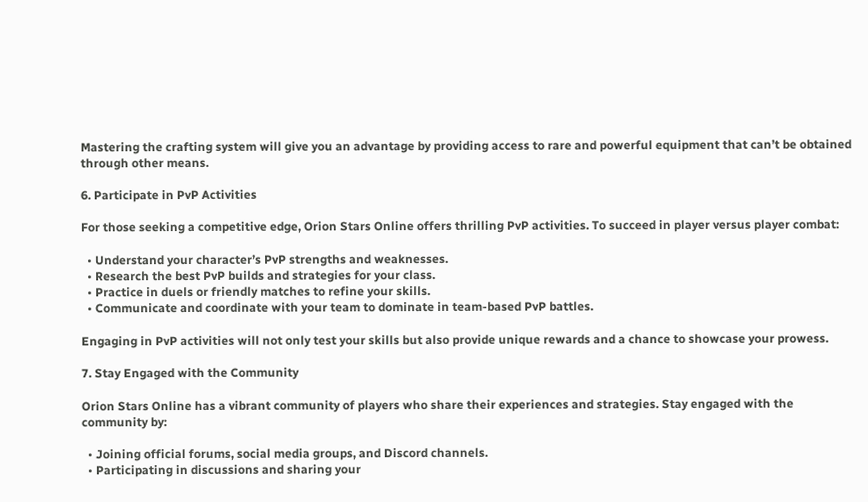Mastering the crafting system will give you an advantage by providing access to rare and powerful equipment that can’t be obtained through other means.

6. Participate in PvP Activities

For those seeking a competitive edge, Orion Stars Online offers thrilling PvP activities. To succeed in player versus player combat:

  • Understand your character’s PvP strengths and weaknesses.
  • Research the best PvP builds and strategies for your class.
  • Practice in duels or friendly matches to refine your skills.
  • Communicate and coordinate with your team to dominate in team-based PvP battles.

Engaging in PvP activities will not only test your skills but also provide unique rewards and a chance to showcase your prowess.

7. Stay Engaged with the Community

Orion Stars Online has a vibrant community of players who share their experiences and strategies. Stay engaged with the community by:

  • Joining official forums, social media groups, and Discord channels.
  • Participating in discussions and sharing your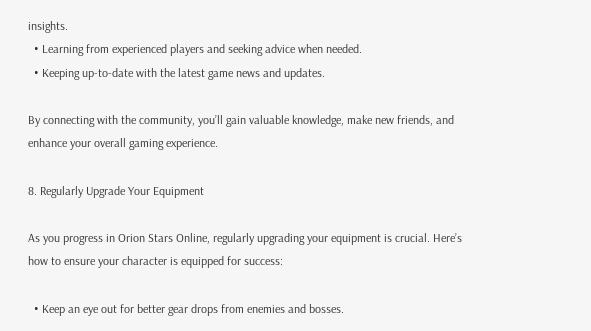insights.
  • Learning from experienced players and seeking advice when needed.
  • Keeping up-to-date with the latest game news and updates.

By connecting with the community, you’ll gain valuable knowledge, make new friends, and enhance your overall gaming experience.

8. Regularly Upgrade Your Equipment

As you progress in Orion Stars Online, regularly upgrading your equipment is crucial. Here’s how to ensure your character is equipped for success:

  • Keep an eye out for better gear drops from enemies and bosses.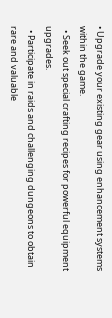• Upgrade your existing gear using enhancement systems within the game.
  • Seek out special crafting recipes for powerful equipment upgrades.
  • Participate in raids and challenging dungeons to obtain rare and valuable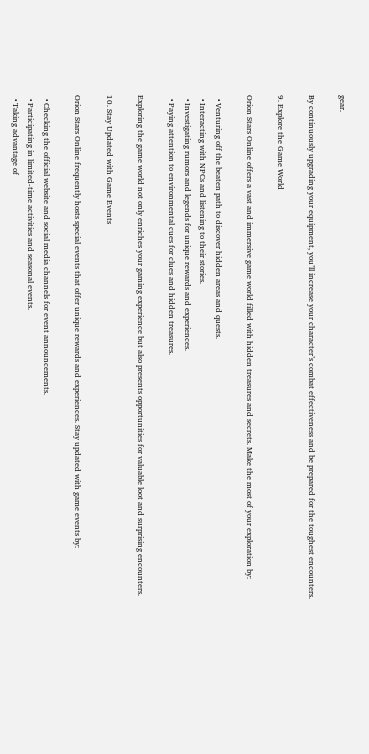gear.

By continuously upgrading your equipment, you’ll increase your character’s combat effectiveness and be prepared for the toughest encounters.

9. Explore the Game World

Orion Stars Online offers a vast and immersive game world filled with hidden treasures and secrets. Make the most of your exploration by:

  • Venturing off the beaten path to discover hidden areas and quests.
  • Interacting with NPCs and listening to their stories.
  • Investigating rumors and legends for unique rewards and experiences.
  • Paying attention to environmental cues for clues and hidden treasures.

Exploring the game world not only enriches your gaming experience but also presents opportunities for valuable loot and surprising encounters.

10. Stay Updated with Game Events

Orion Stars Online frequently hosts special events that offer unique rewards and experiences. Stay updated with game events by:

  • Checking the official website and social media channels for event announcements.
  • Participating in limited-time activities and seasonal events.
  • Taking advantage of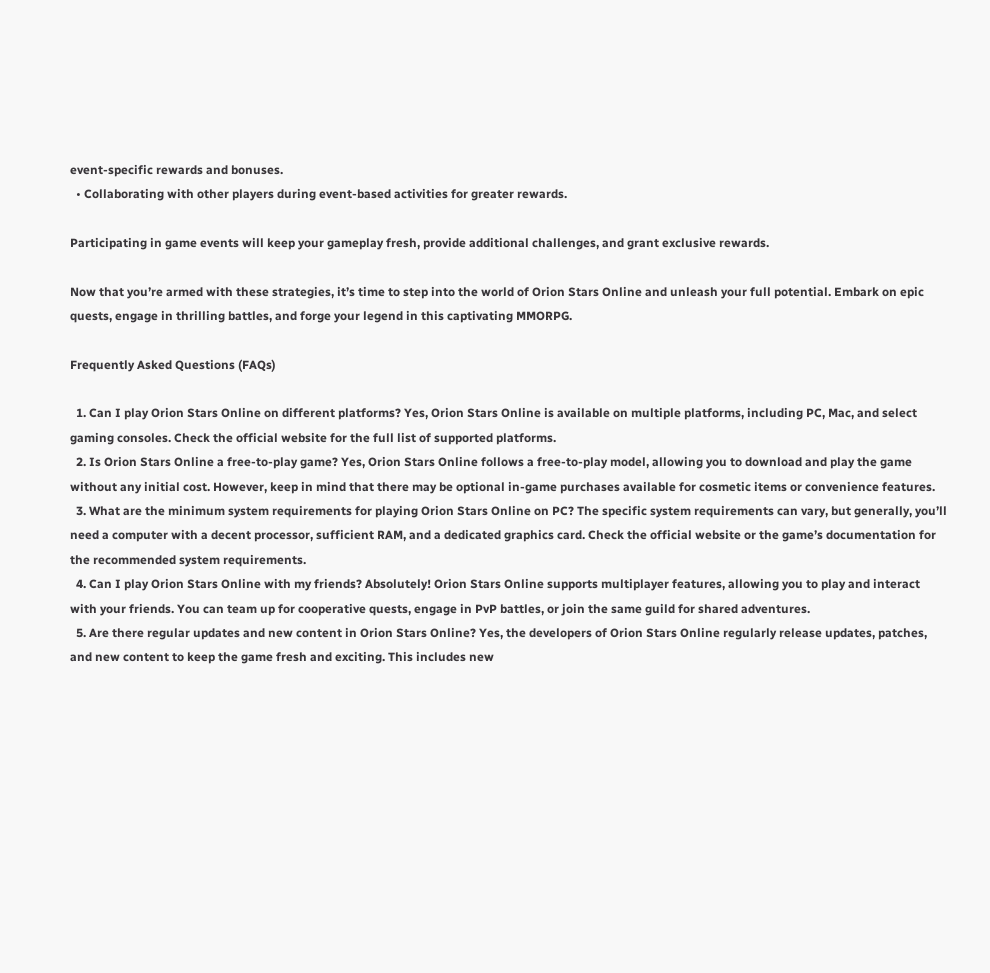event-specific rewards and bonuses.
  • Collaborating with other players during event-based activities for greater rewards.

Participating in game events will keep your gameplay fresh, provide additional challenges, and grant exclusive rewards.

Now that you’re armed with these strategies, it’s time to step into the world of Orion Stars Online and unleash your full potential. Embark on epic quests, engage in thrilling battles, and forge your legend in this captivating MMORPG.

Frequently Asked Questions (FAQs)

  1. Can I play Orion Stars Online on different platforms? Yes, Orion Stars Online is available on multiple platforms, including PC, Mac, and select gaming consoles. Check the official website for the full list of supported platforms.
  2. Is Orion Stars Online a free-to-play game? Yes, Orion Stars Online follows a free-to-play model, allowing you to download and play the game without any initial cost. However, keep in mind that there may be optional in-game purchases available for cosmetic items or convenience features.
  3. What are the minimum system requirements for playing Orion Stars Online on PC? The specific system requirements can vary, but generally, you’ll need a computer with a decent processor, sufficient RAM, and a dedicated graphics card. Check the official website or the game’s documentation for the recommended system requirements.
  4. Can I play Orion Stars Online with my friends? Absolutely! Orion Stars Online supports multiplayer features, allowing you to play and interact with your friends. You can team up for cooperative quests, engage in PvP battles, or join the same guild for shared adventures.
  5. Are there regular updates and new content in Orion Stars Online? Yes, the developers of Orion Stars Online regularly release updates, patches, and new content to keep the game fresh and exciting. This includes new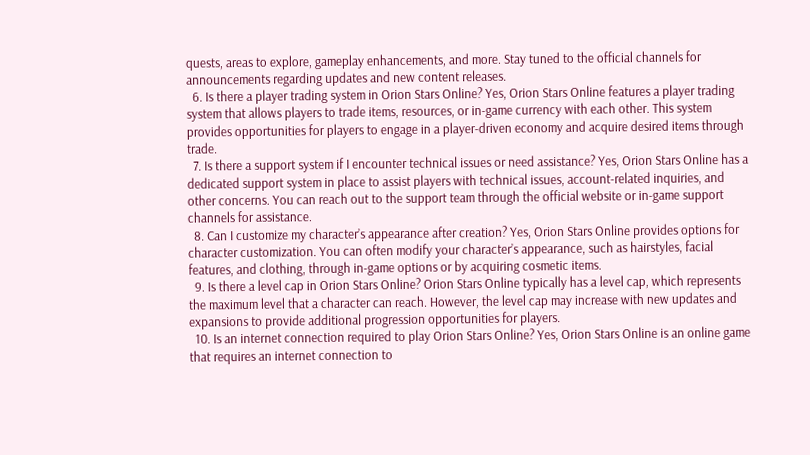quests, areas to explore, gameplay enhancements, and more. Stay tuned to the official channels for announcements regarding updates and new content releases.
  6. Is there a player trading system in Orion Stars Online? Yes, Orion Stars Online features a player trading system that allows players to trade items, resources, or in-game currency with each other. This system provides opportunities for players to engage in a player-driven economy and acquire desired items through trade.
  7. Is there a support system if I encounter technical issues or need assistance? Yes, Orion Stars Online has a dedicated support system in place to assist players with technical issues, account-related inquiries, and other concerns. You can reach out to the support team through the official website or in-game support channels for assistance.
  8. Can I customize my character’s appearance after creation? Yes, Orion Stars Online provides options for character customization. You can often modify your character’s appearance, such as hairstyles, facial features, and clothing, through in-game options or by acquiring cosmetic items.
  9. Is there a level cap in Orion Stars Online? Orion Stars Online typically has a level cap, which represents the maximum level that a character can reach. However, the level cap may increase with new updates and expansions to provide additional progression opportunities for players.
  10. Is an internet connection required to play Orion Stars Online? Yes, Orion Stars Online is an online game that requires an internet connection to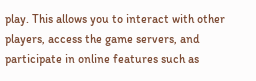play. This allows you to interact with other players, access the game servers, and participate in online features such as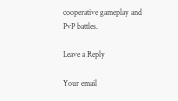cooperative gameplay and PvP battles.

Leave a Reply

Your email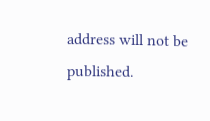address will not be published.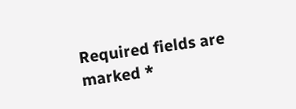Required fields are marked *